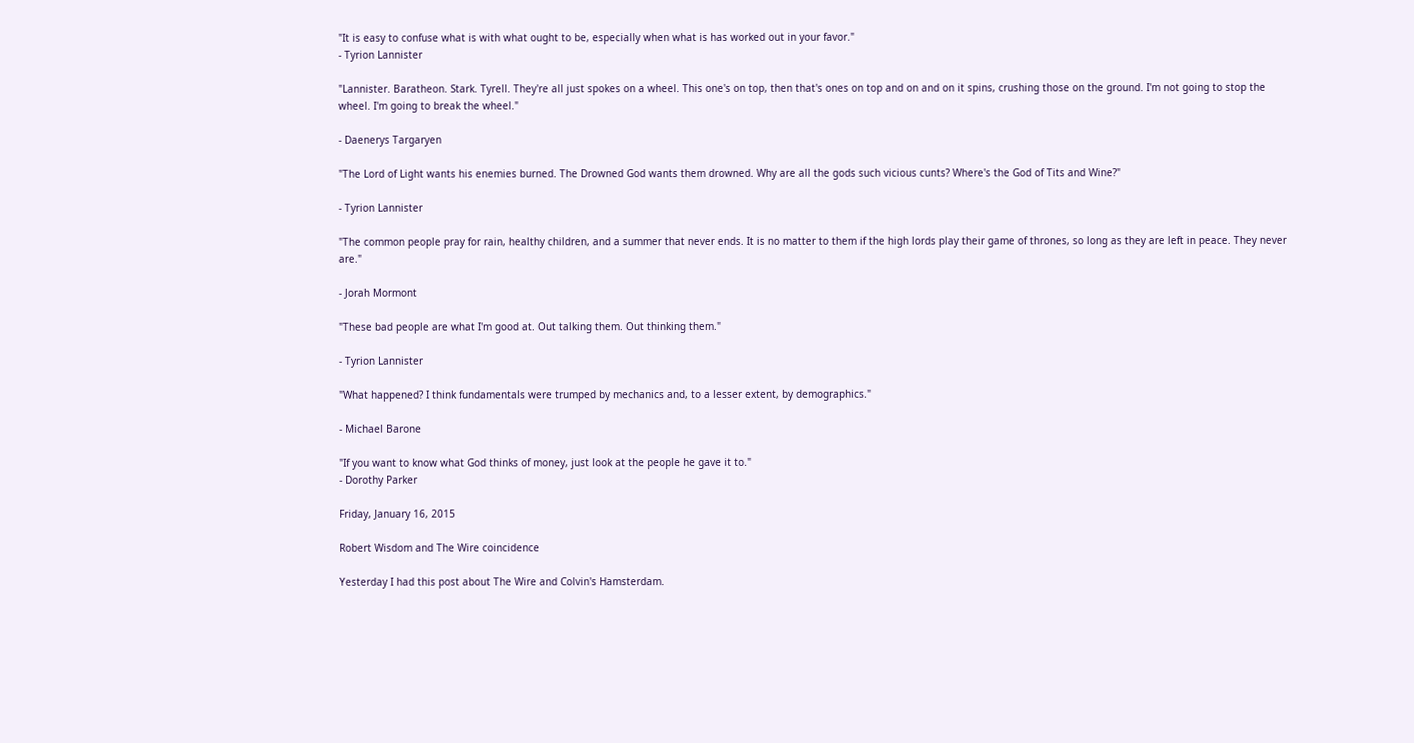"It is easy to confuse what is with what ought to be, especially when what is has worked out in your favor."
- Tyrion Lannister

"Lannister. Baratheon. Stark. Tyrell. They're all just spokes on a wheel. This one's on top, then that's ones on top and on and on it spins, crushing those on the ground. I'm not going to stop the wheel. I'm going to break the wheel."

- Daenerys Targaryen

"The Lord of Light wants his enemies burned. The Drowned God wants them drowned. Why are all the gods such vicious cunts? Where's the God of Tits and Wine?"

- Tyrion Lannister

"The common people pray for rain, healthy children, and a summer that never ends. It is no matter to them if the high lords play their game of thrones, so long as they are left in peace. They never are."

- Jorah Mormont

"These bad people are what I'm good at. Out talking them. Out thinking them."

- Tyrion Lannister

"What happened? I think fundamentals were trumped by mechanics and, to a lesser extent, by demographics."

- Michael Barone

"If you want to know what God thinks of money, just look at the people he gave it to."
- Dorothy Parker

Friday, January 16, 2015

Robert Wisdom and The Wire coincidence

Yesterday I had this post about The Wire and Colvin's Hamsterdam.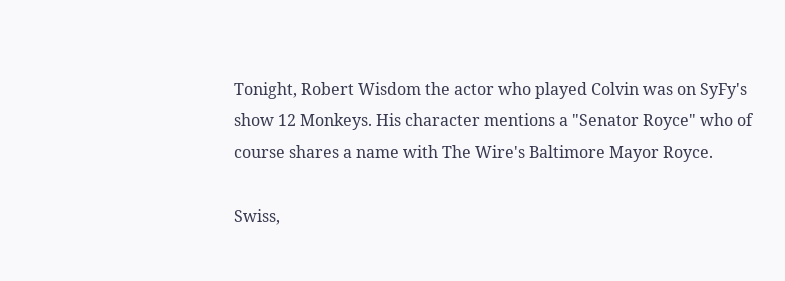Tonight, Robert Wisdom the actor who played Colvin was on SyFy's show 12 Monkeys. His character mentions a "Senator Royce" who of course shares a name with The Wire's Baltimore Mayor Royce.

Swiss,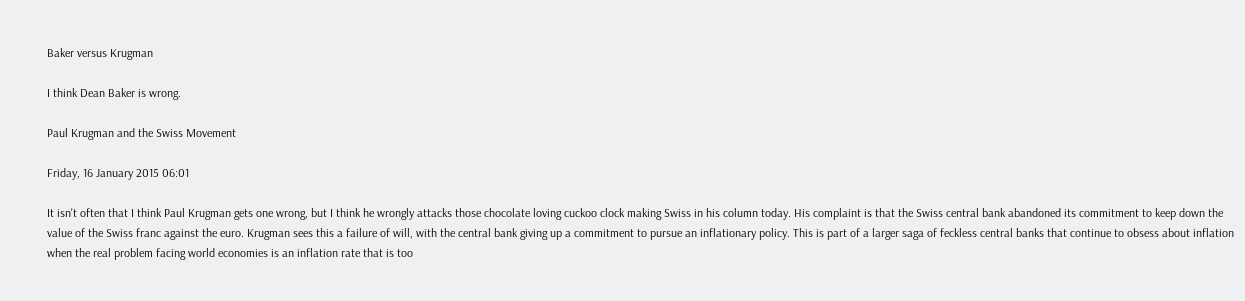Baker versus Krugman

I think Dean Baker is wrong.

Paul Krugman and the Swiss Movement

Friday, 16 January 2015 06:01

It isn't often that I think Paul Krugman gets one wrong, but I think he wrongly attacks those chocolate loving cuckoo clock making Swiss in his column today. His complaint is that the Swiss central bank abandoned its commitment to keep down the value of the Swiss franc against the euro. Krugman sees this a failure of will, with the central bank giving up a commitment to pursue an inflationary policy. This is part of a larger saga of feckless central banks that continue to obsess about inflation when the real problem facing world economies is an inflation rate that is too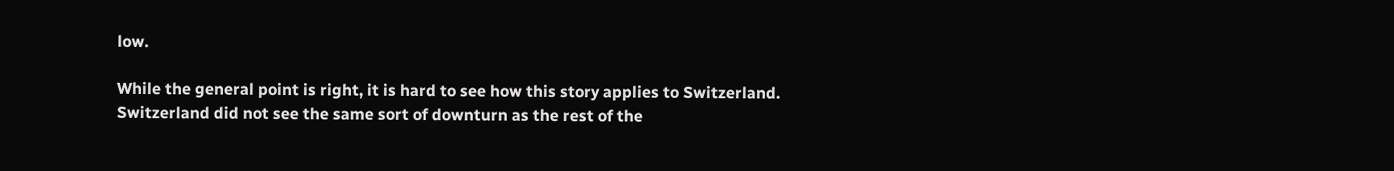low.

While the general point is right, it is hard to see how this story applies to Switzerland. Switzerland did not see the same sort of downturn as the rest of the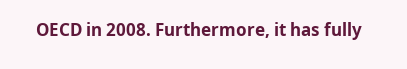OECD in 2008. Furthermore, it has fully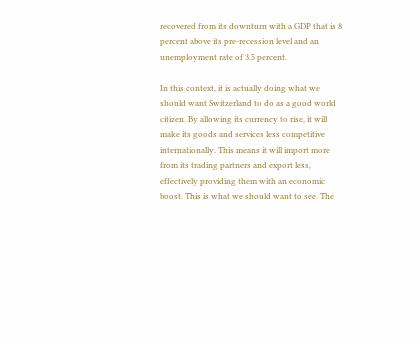recovered from its downturn with a GDP that is 8 percent above its pre-recession level and an unemployment rate of 3.5 percent.

In this context, it is actually doing what we should want Switzerland to do as a good world citizen. By allowing its currency to rise, it will make its goods and services less competitive internationally. This means it will import more from its trading partners and export less, effectively providing them with an economic boost. This is what we should want to see. The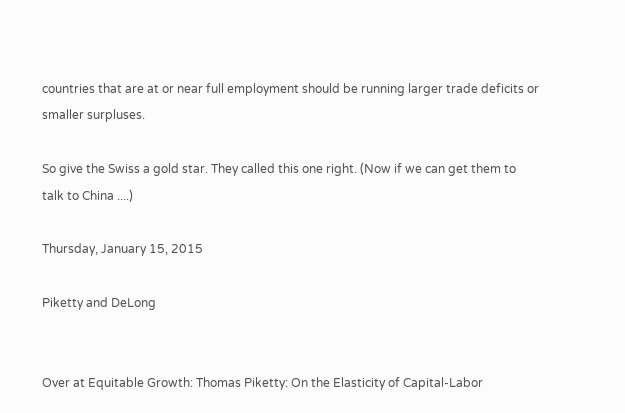countries that are at or near full employment should be running larger trade deficits or smaller surpluses.

So give the Swiss a gold star. They called this one right. (Now if we can get them to talk to China ....)

Thursday, January 15, 2015

Piketty and DeLong


Over at Equitable Growth: Thomas Piketty: On the Elasticity of Capital-Labor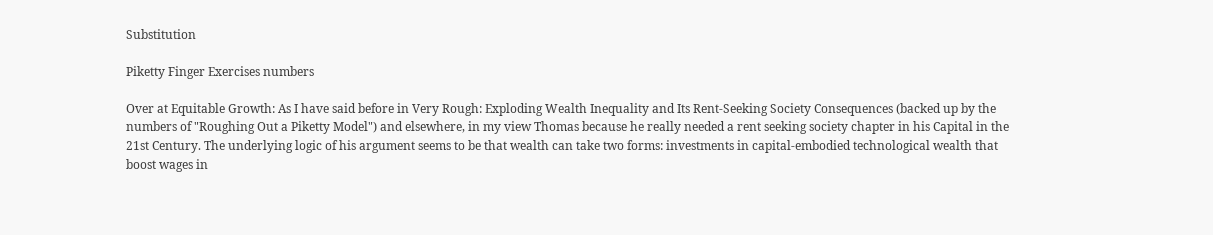Substitution

Piketty Finger Exercises numbers

Over at Equitable Growth: As I have said before in Very Rough: Exploding Wealth Inequality and Its Rent-Seeking Society Consequences (backed up by the numbers of "Roughing Out a Piketty Model") and elsewhere, in my view Thomas because he really needed a rent seeking society chapter in his Capital in the 21st Century. The underlying logic of his argument seems to be that wealth can take two forms: investments in capital-embodied technological wealth that boost wages in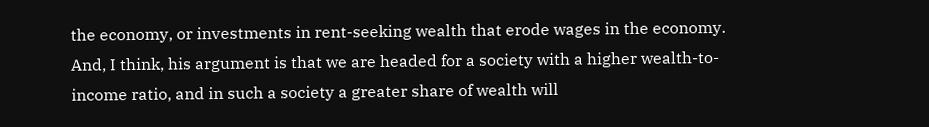the economy, or investments in rent-seeking wealth that erode wages in the economy. And, I think, his argument is that we are headed for a society with a higher wealth-to-income ratio, and in such a society a greater share of wealth will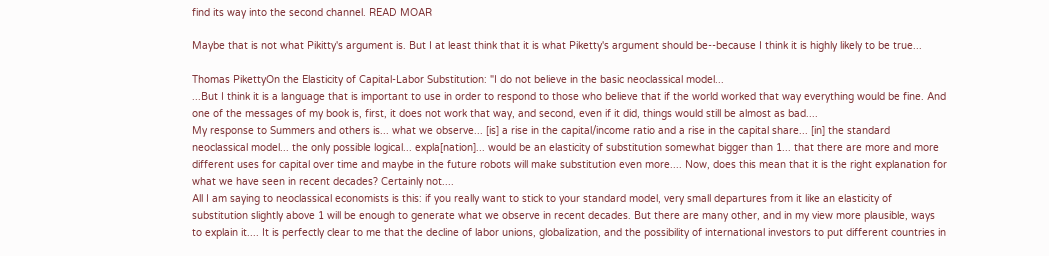find its way into the second channel. READ MOAR

Maybe that is not what Pikitty's argument is. But I at least think that it is what Piketty's argument should be--because I think it is highly likely to be true...

Thomas PikettyOn the Elasticity of Capital-Labor Substitution: "I do not believe in the basic neoclassical model...
...But I think it is a language that is important to use in order to respond to those who believe that if the world worked that way everything would be fine. And one of the messages of my book is, first, it does not work that way, and second, even if it did, things would still be almost as bad....
My response to Summers and others is... what we observe... [is] a rise in the capital/income ratio and a rise in the capital share... [in] the standard neoclassical model... the only possible logical... expla[nation]... would be an elasticity of substitution somewhat bigger than 1... that there are more and more different uses for capital over time and maybe in the future robots will make substitution even more.... Now, does this mean that it is the right explanation for what we have seen in recent decades? Certainly not....
All I am saying to neoclassical economists is this: if you really want to stick to your standard model, very small departures from it like an elasticity of substitution slightly above 1 will be enough to generate what we observe in recent decades. But there are many other, and in my view more plausible, ways to explain it.... It is perfectly clear to me that the decline of labor unions, globalization, and the possibility of international investors to put different countries in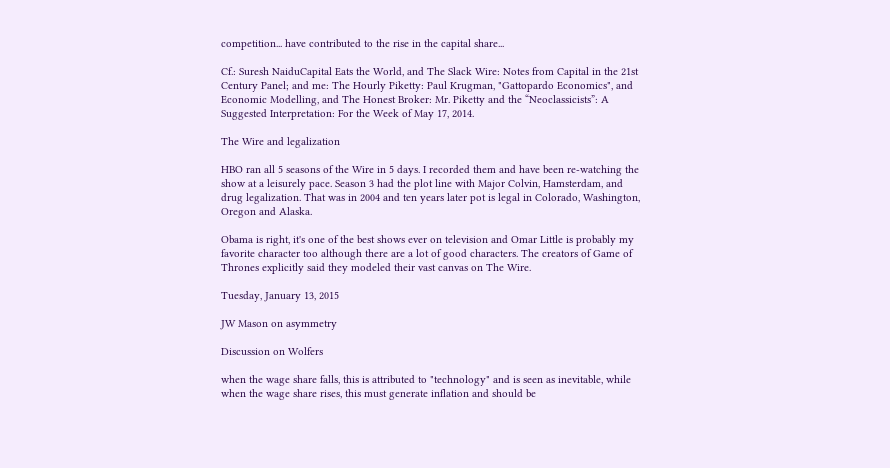competition... have contributed to the rise in the capital share...

Cf.: Suresh NaiduCapital Eats the World, and The Slack Wire: Notes from Capital in the 21st Century Panel; and me: The Hourly Piketty: Paul Krugman, "Gattopardo Economics", and Economic Modelling, and The Honest Broker: Mr. Piketty and the “Neoclassicists”: A Suggested Interpretation: For the Week of May 17, 2014.

The Wire and legalization

HBO ran all 5 seasons of the Wire in 5 days. I recorded them and have been re-watching the show at a leisurely pace. Season 3 had the plot line with Major Colvin, Hamsterdam, and drug legalization. That was in 2004 and ten years later pot is legal in Colorado, Washington, Oregon and Alaska.

Obama is right, it's one of the best shows ever on television and Omar Little is probably my favorite character too although there are a lot of good characters. The creators of Game of Thrones explicitly said they modeled their vast canvas on The Wire.

Tuesday, January 13, 2015

JW Mason on asymmetry

Discussion on Wolfers

when the wage share falls, this is attributed to "technology" and is seen as inevitable, while when the wage share rises, this must generate inflation and should be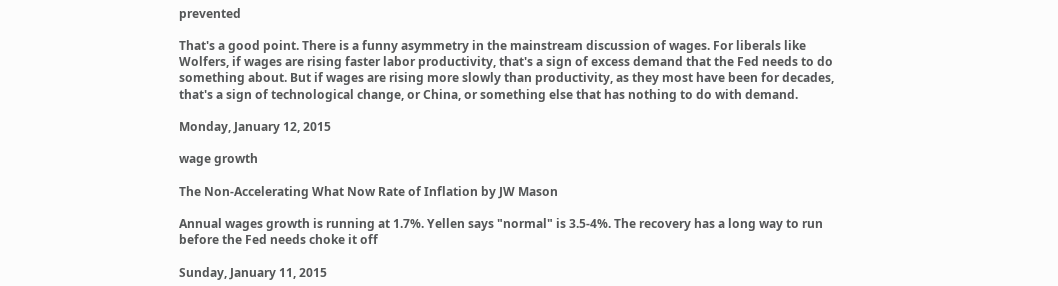prevented

That's a good point. There is a funny asymmetry in the mainstream discussion of wages. For liberals like Wolfers, if wages are rising faster labor productivity, that's a sign of excess demand that the Fed needs to do something about. But if wages are rising more slowly than productivity, as they most have been for decades, that's a sign of technological change, or China, or something else that has nothing to do with demand.

Monday, January 12, 2015

wage growth

The Non-Accelerating What Now Rate of Inflation by JW Mason

Annual wages growth is running at 1.7%. Yellen says "normal" is 3.5-4%. The recovery has a long way to run before the Fed needs choke it off

Sunday, January 11, 2015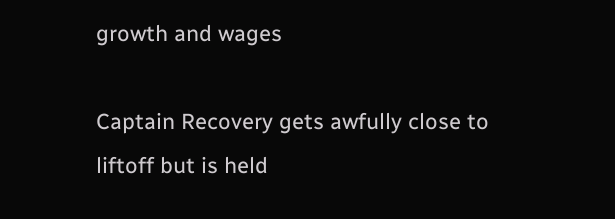growth and wages

Captain Recovery gets awfully close to liftoff but is held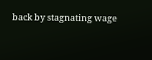back by stagnating wage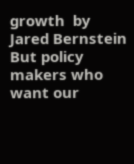growth  by Jared Bernstein
But policy makers who want our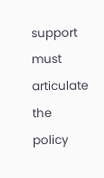support must articulate the policy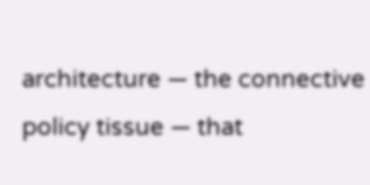architecture — the connective policy tissue — that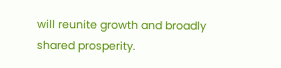will reunite growth and broadly shared prosperity.